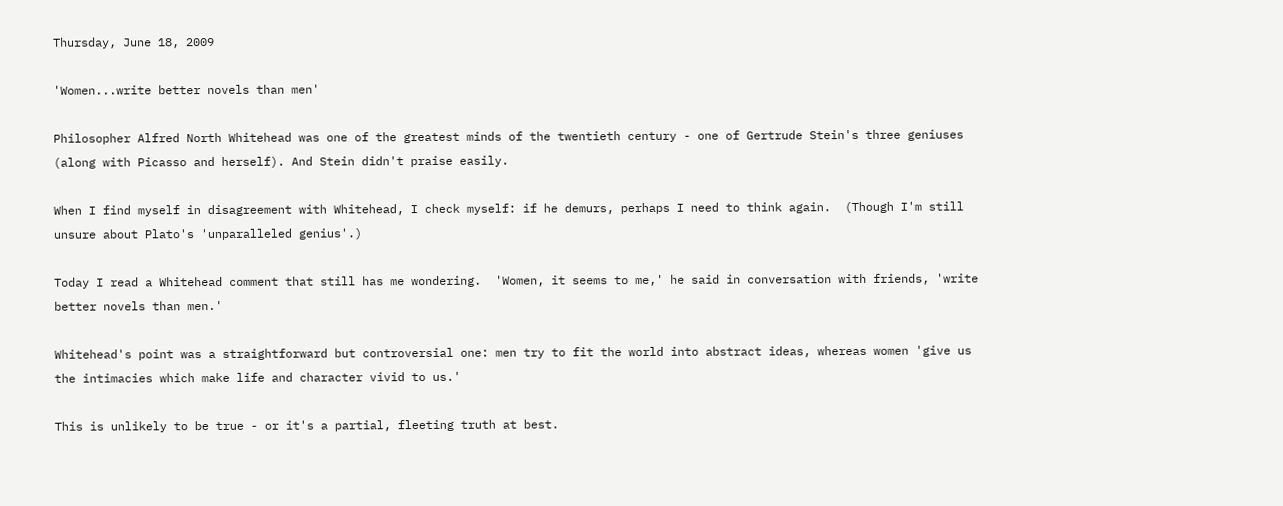Thursday, June 18, 2009

'Women...write better novels than men'

Philosopher Alfred North Whitehead was one of the greatest minds of the twentieth century - one of Gertrude Stein's three geniuses (along with Picasso and herself). And Stein didn't praise easily.

When I find myself in disagreement with Whitehead, I check myself: if he demurs, perhaps I need to think again.  (Though I'm still unsure about Plato's 'unparalleled genius'.)

Today I read a Whitehead comment that still has me wondering.  'Women, it seems to me,' he said in conversation with friends, 'write better novels than men.'

Whitehead's point was a straightforward but controversial one: men try to fit the world into abstract ideas, whereas women 'give us the intimacies which make life and character vivid to us.'

This is unlikely to be true - or it's a partial, fleeting truth at best.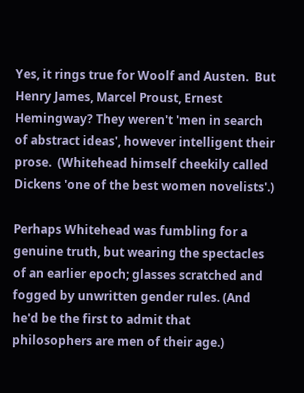Yes, it rings true for Woolf and Austen.  But Henry James, Marcel Proust, Ernest Hemingway? They weren't 'men in search of abstract ideas', however intelligent their prose.  (Whitehead himself cheekily called Dickens 'one of the best women novelists'.)

Perhaps Whitehead was fumbling for a genuine truth, but wearing the spectacles of an earlier epoch; glasses scratched and fogged by unwritten gender rules. (And he'd be the first to admit that philosophers are men of their age.)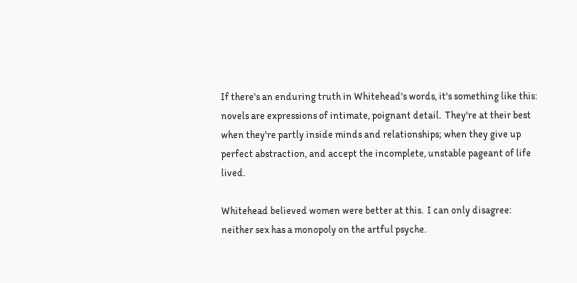If there's an enduring truth in Whitehead's words, it's something like this: novels are expressions of intimate, poignant detail.  They're at their best when they're partly inside minds and relationships; when they give up perfect abstraction, and accept the incomplete, unstable pageant of life lived.

Whitehead believed women were better at this.  I can only disagree: neither sex has a monopoly on the artful psyche.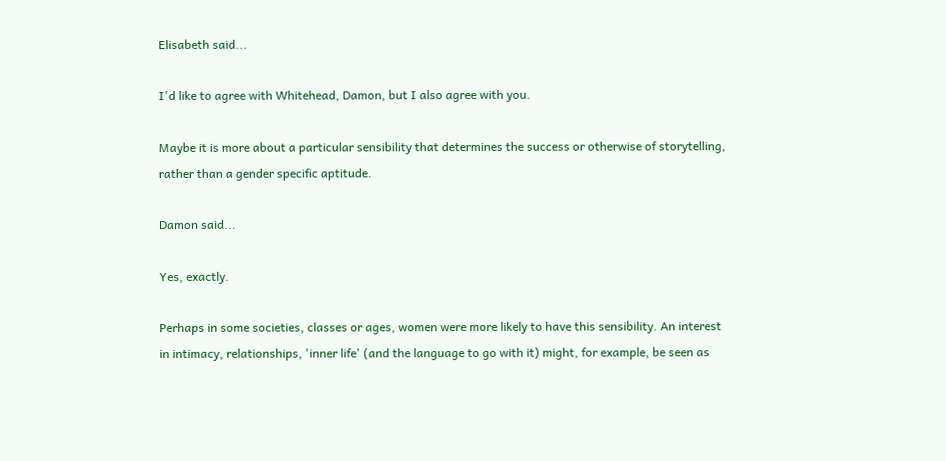Elisabeth said...

I'd like to agree with Whitehead, Damon, but I also agree with you.

Maybe it is more about a particular sensibility that determines the success or otherwise of storytelling, rather than a gender specific aptitude.

Damon said...

Yes, exactly.

Perhaps in some societies, classes or ages, women were more likely to have this sensibility. An interest in intimacy, relationships, 'inner life' (and the language to go with it) might, for example, be seen as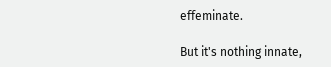effeminate.

But it's nothing innate,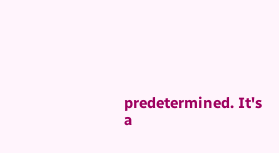predetermined. It's a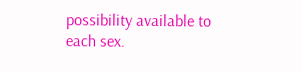possibility available to each sex.